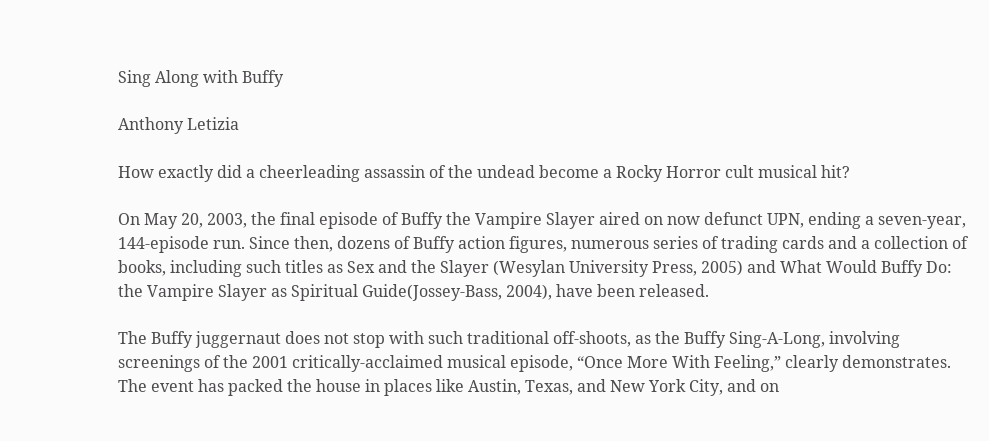Sing Along with Buffy

Anthony Letizia

How exactly did a cheerleading assassin of the undead become a Rocky Horror cult musical hit?

On May 20, 2003, the final episode of Buffy the Vampire Slayer aired on now defunct UPN, ending a seven-year, 144-episode run. Since then, dozens of Buffy action figures, numerous series of trading cards and a collection of books, including such titles as Sex and the Slayer (Wesylan University Press, 2005) and What Would Buffy Do: the Vampire Slayer as Spiritual Guide(Jossey-Bass, 2004), have been released.

The Buffy juggernaut does not stop with such traditional off-shoots, as the Buffy Sing-A-Long, involving screenings of the 2001 critically-acclaimed musical episode, “Once More With Feeling,” clearly demonstrates. The event has packed the house in places like Austin, Texas, and New York City, and on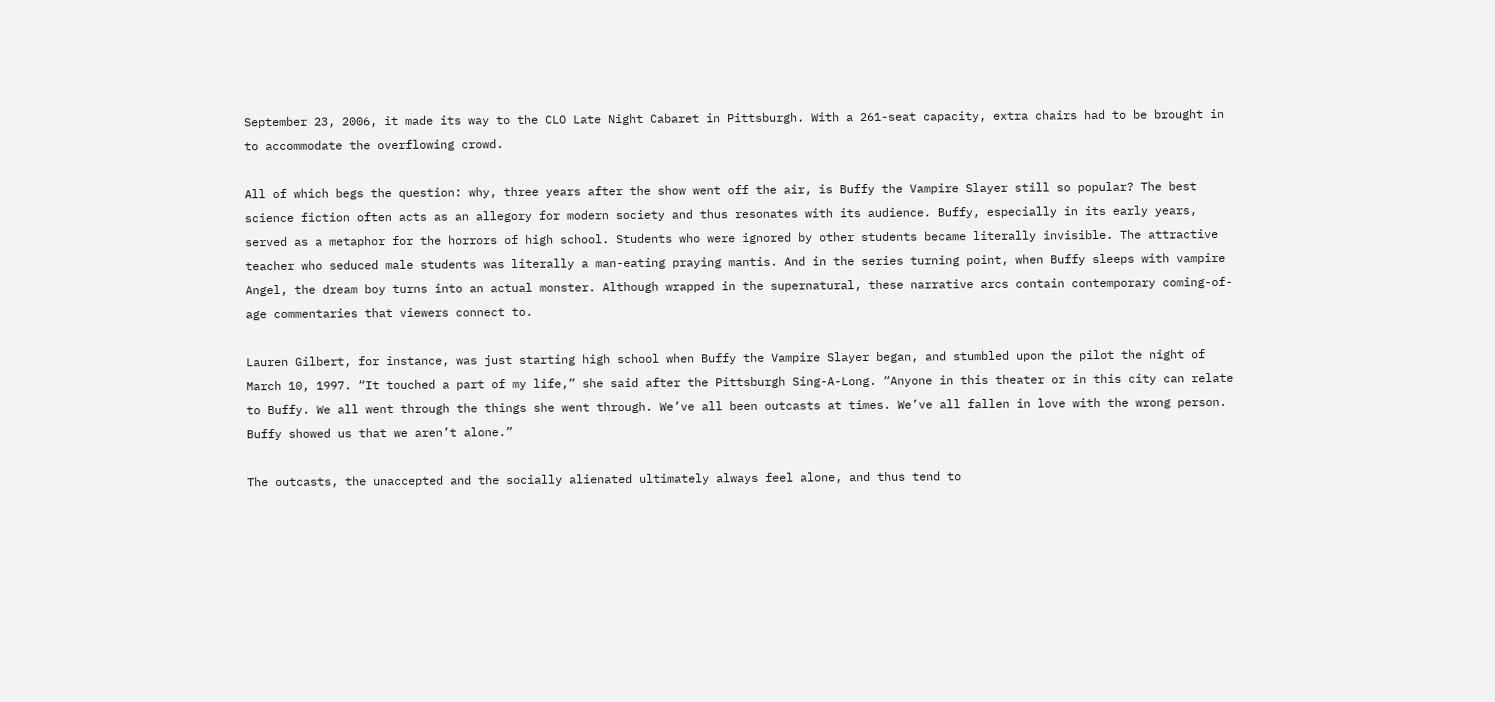September 23, 2006, it made its way to the CLO Late Night Cabaret in Pittsburgh. With a 261-seat capacity, extra chairs had to be brought in to accommodate the overflowing crowd.

All of which begs the question: why, three years after the show went off the air, is Buffy the Vampire Slayer still so popular? The best science fiction often acts as an allegory for modern society and thus resonates with its audience. Buffy, especially in its early years, served as a metaphor for the horrors of high school. Students who were ignored by other students became literally invisible. The attractive teacher who seduced male students was literally a man-eating praying mantis. And in the series turning point, when Buffy sleeps with vampire Angel, the dream boy turns into an actual monster. Although wrapped in the supernatural, these narrative arcs contain contemporary coming-of-age commentaries that viewers connect to.

Lauren Gilbert, for instance, was just starting high school when Buffy the Vampire Slayer began, and stumbled upon the pilot the night of March 10, 1997. “It touched a part of my life,” she said after the Pittsburgh Sing-A-Long. “Anyone in this theater or in this city can relate to Buffy. We all went through the things she went through. We’ve all been outcasts at times. We’ve all fallen in love with the wrong person. Buffy showed us that we aren’t alone.”

The outcasts, the unaccepted and the socially alienated ultimately always feel alone, and thus tend to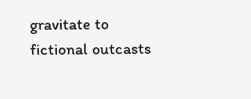gravitate to fictional outcasts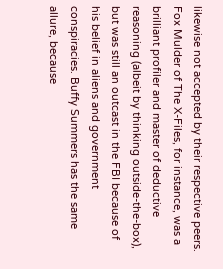likewise not accepted by their respective peers. Fox Mulder of The X-Files, for instance, was a brilliant profiler and master of deductive reasoning (albeit by thinking outside-the-box), but was still an outcast in the FBI because of his belief in aliens and government conspiracies. Buffy Summers has the same allure, because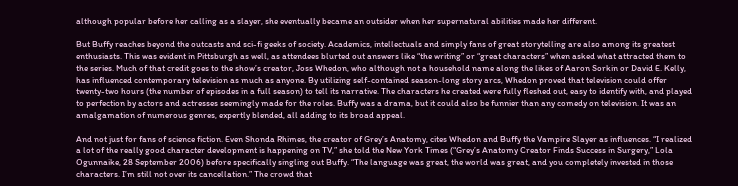although popular before her calling as a slayer, she eventually became an outsider when her supernatural abilities made her different.

But Buffy reaches beyond the outcasts and sci-fi geeks of society. Academics, intellectuals and simply fans of great storytelling are also among its greatest enthusiasts. This was evident in Pittsburgh as well, as attendees blurted out answers like “the writing” or “great characters” when asked what attracted them to the series. Much of that credit goes to the show’s creator, Joss Whedon, who although not a household name along the likes of Aaron Sorkin or David E. Kelly, has influenced contemporary television as much as anyone. By utilizing self-contained season-long story arcs, Whedon proved that television could offer twenty-two hours (the number of episodes in a full season) to tell its narrative. The characters he created were fully fleshed out, easy to identify with, and played to perfection by actors and actresses seemingly made for the roles. Buffy was a drama, but it could also be funnier than any comedy on television. It was an amalgamation of numerous genres, expertly blended, all adding to its broad appeal.

And not just for fans of science fiction. Even Shonda Rhimes, the creator of Grey’s Anatomy, cites Whedon and Buffy the Vampire Slayer as influences. “I realized a lot of the really good character development is happening on TV,” she told the New York Times (“Grey’s Anatomy Creator Finds Success in Surgery,” Lola Ogunnaike, 28 September 2006) before specifically singling out Buffy. “The language was great, the world was great, and you completely invested in those characters. I’m still not over its cancellation.” The crowd that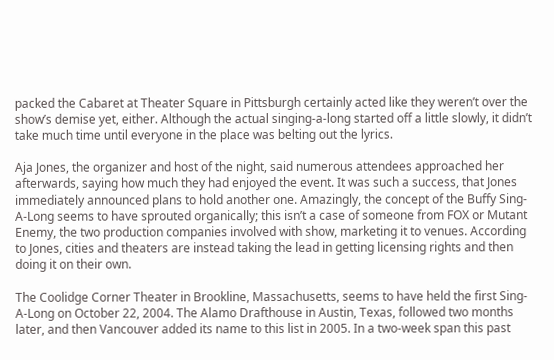packed the Cabaret at Theater Square in Pittsburgh certainly acted like they weren’t over the show’s demise yet, either. Although the actual singing-a-long started off a little slowly, it didn’t take much time until everyone in the place was belting out the lyrics.

Aja Jones, the organizer and host of the night, said numerous attendees approached her afterwards, saying how much they had enjoyed the event. It was such a success, that Jones immediately announced plans to hold another one. Amazingly, the concept of the Buffy Sing-A-Long seems to have sprouted organically; this isn’t a case of someone from FOX or Mutant Enemy, the two production companies involved with show, marketing it to venues. According to Jones, cities and theaters are instead taking the lead in getting licensing rights and then doing it on their own.

The Coolidge Corner Theater in Brookline, Massachusetts, seems to have held the first Sing-A-Long on October 22, 2004. The Alamo Drafthouse in Austin, Texas, followed two months later, and then Vancouver added its name to this list in 2005. In a two-week span this past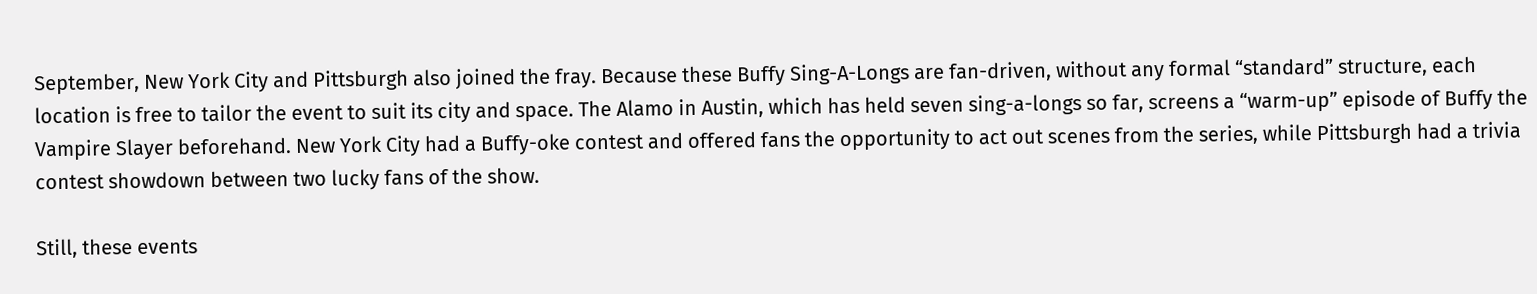September, New York City and Pittsburgh also joined the fray. Because these Buffy Sing-A-Longs are fan-driven, without any formal “standard” structure, each location is free to tailor the event to suit its city and space. The Alamo in Austin, which has held seven sing-a-longs so far, screens a “warm-up” episode of Buffy the Vampire Slayer beforehand. New York City had a Buffy-oke contest and offered fans the opportunity to act out scenes from the series, while Pittsburgh had a trivia contest showdown between two lucky fans of the show.

Still, these events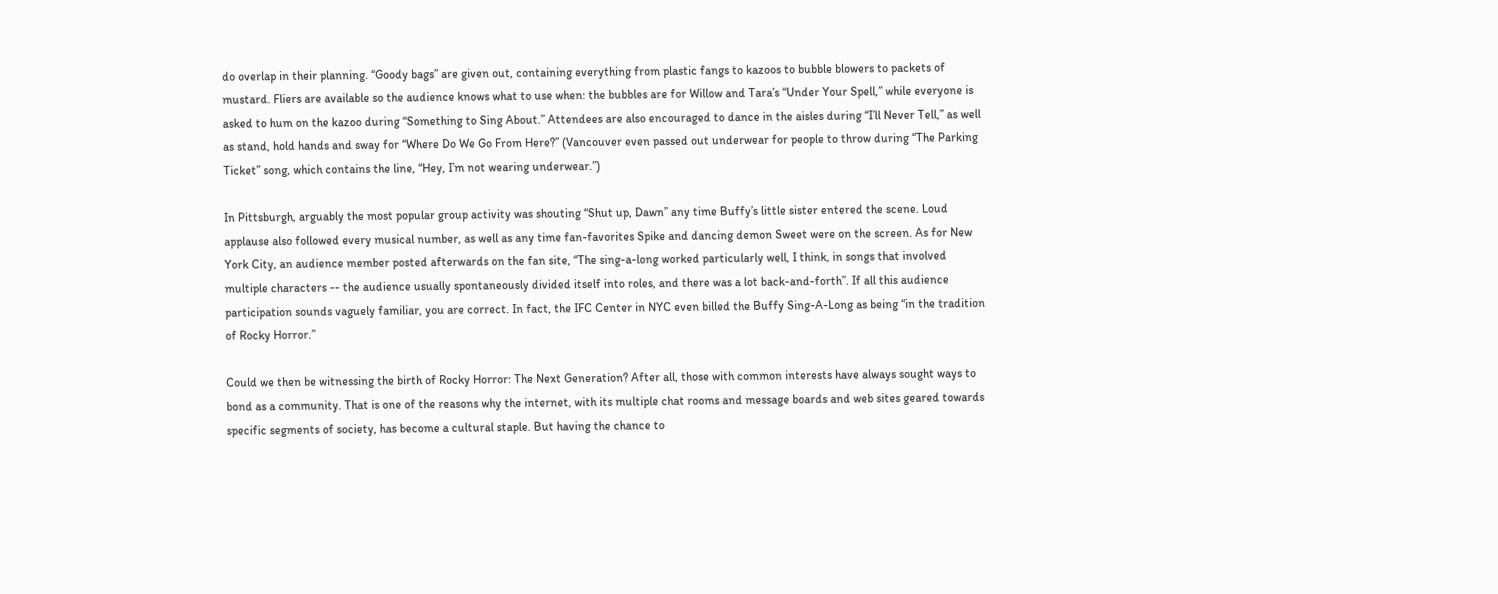do overlap in their planning. “Goody bags” are given out, containing everything from plastic fangs to kazoos to bubble blowers to packets of mustard. Fliers are available so the audience knows what to use when: the bubbles are for Willow and Tara’s “Under Your Spell,” while everyone is asked to hum on the kazoo during “Something to Sing About.” Attendees are also encouraged to dance in the aisles during “I’ll Never Tell,” as well as stand, hold hands and sway for “Where Do We Go From Here?” (Vancouver even passed out underwear for people to throw during “The Parking Ticket” song, which contains the line, “Hey, I’m not wearing underwear.”)

In Pittsburgh, arguably the most popular group activity was shouting “Shut up, Dawn” any time Buffy’s little sister entered the scene. Loud applause also followed every musical number, as well as any time fan-favorites Spike and dancing demon Sweet were on the screen. As for New York City, an audience member posted afterwards on the fan site, “The sing-a-long worked particularly well, I think, in songs that involved multiple characters -- the audience usually spontaneously divided itself into roles, and there was a lot back-and-forth”. If all this audience participation sounds vaguely familiar, you are correct. In fact, the IFC Center in NYC even billed the Buffy Sing-A-Long as being “in the tradition of Rocky Horror.”

Could we then be witnessing the birth of Rocky Horror: The Next Generation? After all, those with common interests have always sought ways to bond as a community. That is one of the reasons why the internet, with its multiple chat rooms and message boards and web sites geared towards specific segments of society, has become a cultural staple. But having the chance to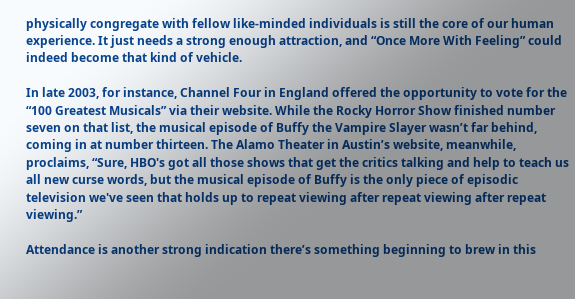physically congregate with fellow like-minded individuals is still the core of our human experience. It just needs a strong enough attraction, and “Once More With Feeling” could indeed become that kind of vehicle.

In late 2003, for instance, Channel Four in England offered the opportunity to vote for the “100 Greatest Musicals” via their website. While the Rocky Horror Show finished number seven on that list, the musical episode of Buffy the Vampire Slayer wasn’t far behind, coming in at number thirteen. The Alamo Theater in Austin’s website, meanwhile, proclaims, “Sure, HBO's got all those shows that get the critics talking and help to teach us all new curse words, but the musical episode of Buffy is the only piece of episodic television we've seen that holds up to repeat viewing after repeat viewing after repeat viewing.”

Attendance is another strong indication there’s something beginning to brew in this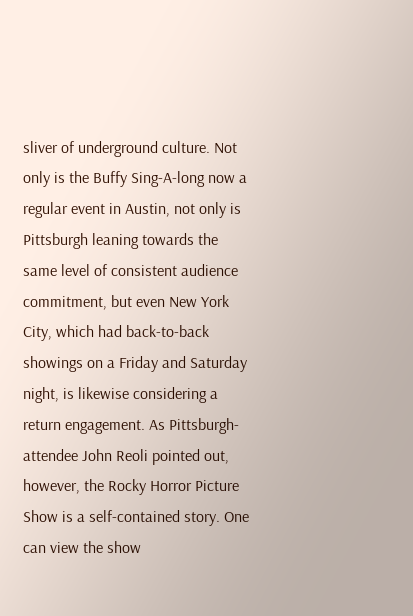sliver of underground culture. Not only is the Buffy Sing-A-long now a regular event in Austin, not only is Pittsburgh leaning towards the same level of consistent audience commitment, but even New York City, which had back-to-back showings on a Friday and Saturday night, is likewise considering a return engagement. As Pittsburgh-attendee John Reoli pointed out, however, the Rocky Horror Picture Show is a self-contained story. One can view the show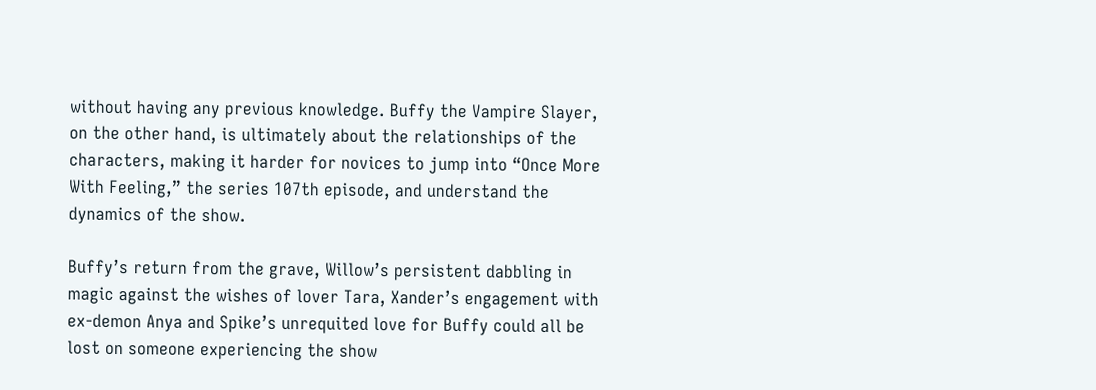without having any previous knowledge. Buffy the Vampire Slayer, on the other hand, is ultimately about the relationships of the characters, making it harder for novices to jump into “Once More With Feeling,” the series 107th episode, and understand the dynamics of the show.

Buffy’s return from the grave, Willow’s persistent dabbling in magic against the wishes of lover Tara, Xander’s engagement with ex-demon Anya and Spike’s unrequited love for Buffy could all be lost on someone experiencing the show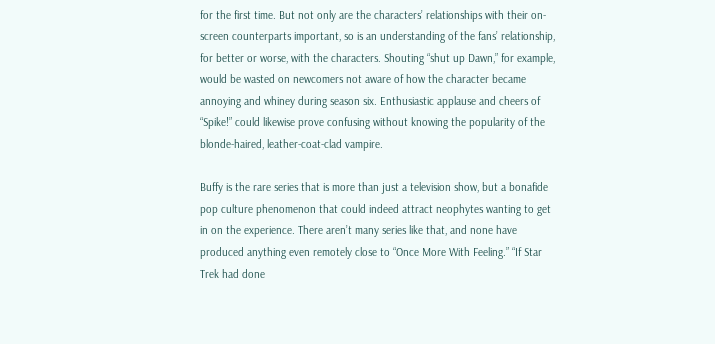for the first time. But not only are the characters’ relationships with their on-screen counterparts important, so is an understanding of the fans’ relationship, for better or worse, with the characters. Shouting “shut up Dawn,” for example, would be wasted on newcomers not aware of how the character became annoying and whiney during season six. Enthusiastic applause and cheers of “Spike!” could likewise prove confusing without knowing the popularity of the blonde-haired, leather-coat-clad vampire.

Buffy is the rare series that is more than just a television show, but a bonafide pop culture phenomenon that could indeed attract neophytes wanting to get in on the experience. There aren’t many series like that, and none have produced anything even remotely close to “Once More With Feeling.” “If Star Trek had done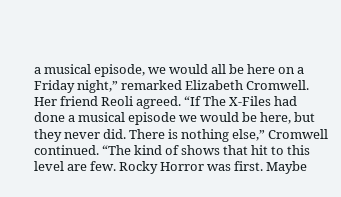a musical episode, we would all be here on a Friday night,” remarked Elizabeth Cromwell. Her friend Reoli agreed. “If The X-Files had done a musical episode we would be here, but they never did. There is nothing else,” Cromwell continued. “The kind of shows that hit to this level are few. Rocky Horror was first. Maybe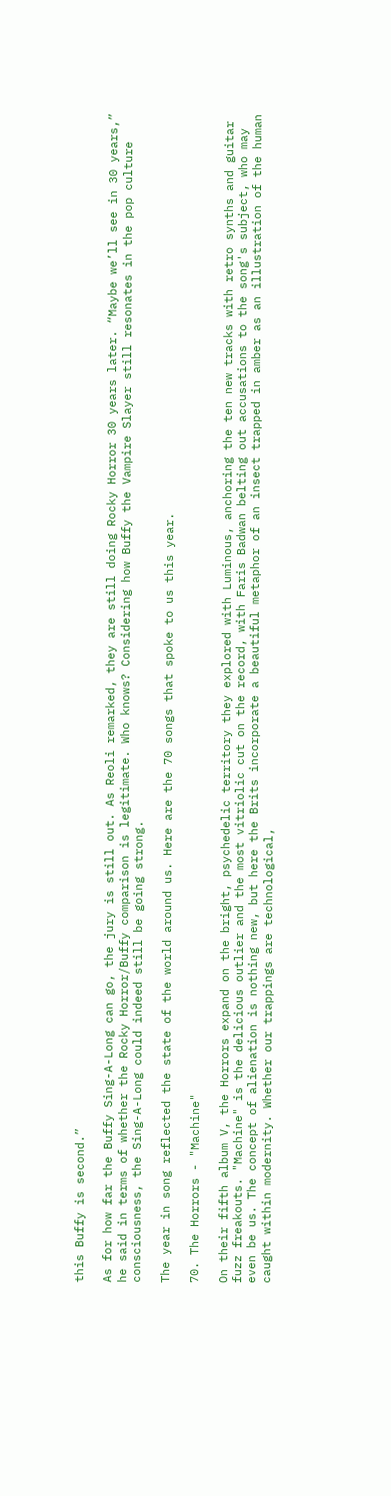this Buffy is second.”

As for how far the Buffy Sing-A-Long can go, the jury is still out. As Reoli remarked, they are still doing Rocky Horror 30 years later. “Maybe we’ll see in 30 years,” he said in terms of whether the Rocky Horror/Buffy comparison is legitimate. Who knows? Considering how Buffy the Vampire Slayer still resonates in the pop culture consciousness, the Sing-A-Long could indeed still be going strong.

The year in song reflected the state of the world around us. Here are the 70 songs that spoke to us this year.

70. The Horrors - "Machine"

On their fifth album V, the Horrors expand on the bright, psychedelic territory they explored with Luminous, anchoring the ten new tracks with retro synths and guitar fuzz freakouts. "Machine" is the delicious outlier and the most vitriolic cut on the record, with Faris Badwan belting out accusations to the song's subject, who may even be us. The concept of alienation is nothing new, but here the Brits incorporate a beautiful metaphor of an insect trapped in amber as an illustration of the human caught within modernity. Whether our trappings are technological,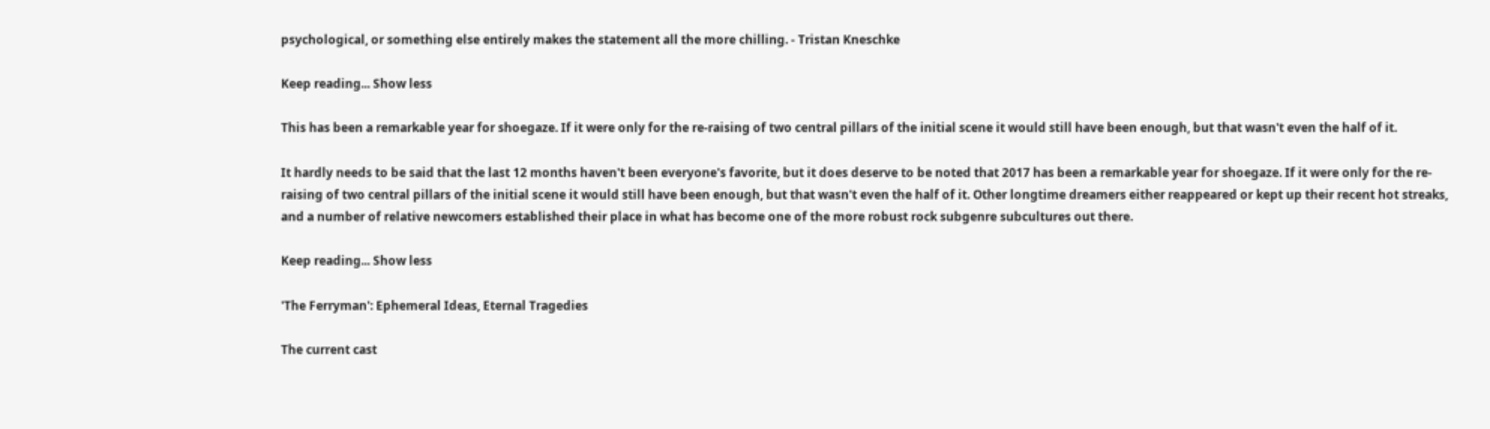psychological, or something else entirely makes the statement all the more chilling. - Tristan Kneschke

Keep reading... Show less

This has been a remarkable year for shoegaze. If it were only for the re-raising of two central pillars of the initial scene it would still have been enough, but that wasn't even the half of it.

It hardly needs to be said that the last 12 months haven't been everyone's favorite, but it does deserve to be noted that 2017 has been a remarkable year for shoegaze. If it were only for the re-raising of two central pillars of the initial scene it would still have been enough, but that wasn't even the half of it. Other longtime dreamers either reappeared or kept up their recent hot streaks, and a number of relative newcomers established their place in what has become one of the more robust rock subgenre subcultures out there.

Keep reading... Show less

'The Ferryman': Ephemeral Ideas, Eternal Tragedies

The current cast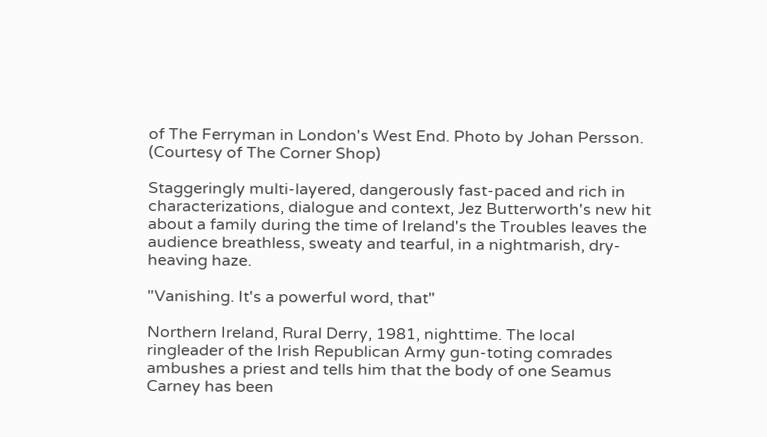of The Ferryman in London's West End. Photo by Johan Persson. (Courtesy of The Corner Shop)

Staggeringly multi-layered, dangerously fast-paced and rich in characterizations, dialogue and context, Jez Butterworth's new hit about a family during the time of Ireland's the Troubles leaves the audience breathless, sweaty and tearful, in a nightmarish, dry-heaving haze.

"Vanishing. It's a powerful word, that"

Northern Ireland, Rural Derry, 1981, nighttime. The local ringleader of the Irish Republican Army gun-toting comrades ambushes a priest and tells him that the body of one Seamus Carney has been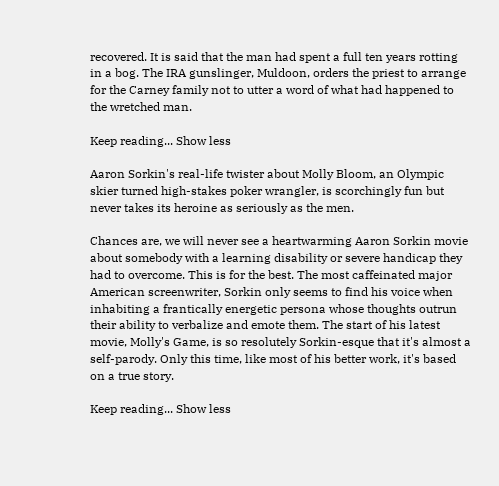recovered. It is said that the man had spent a full ten years rotting in a bog. The IRA gunslinger, Muldoon, orders the priest to arrange for the Carney family not to utter a word of what had happened to the wretched man.

Keep reading... Show less

Aaron Sorkin's real-life twister about Molly Bloom, an Olympic skier turned high-stakes poker wrangler, is scorchingly fun but never takes its heroine as seriously as the men.

Chances are, we will never see a heartwarming Aaron Sorkin movie about somebody with a learning disability or severe handicap they had to overcome. This is for the best. The most caffeinated major American screenwriter, Sorkin only seems to find his voice when inhabiting a frantically energetic persona whose thoughts outrun their ability to verbalize and emote them. The start of his latest movie, Molly's Game, is so resolutely Sorkin-esque that it's almost a self-parody. Only this time, like most of his better work, it's based on a true story.

Keep reading... Show less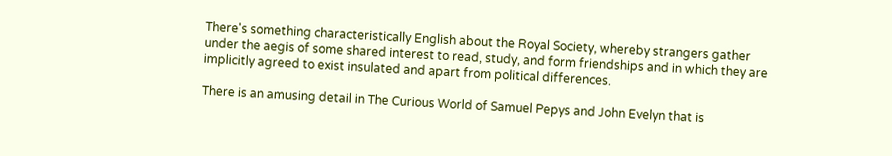There's something characteristically English about the Royal Society, whereby strangers gather under the aegis of some shared interest to read, study, and form friendships and in which they are implicitly agreed to exist insulated and apart from political differences.

There is an amusing detail in The Curious World of Samuel Pepys and John Evelyn that is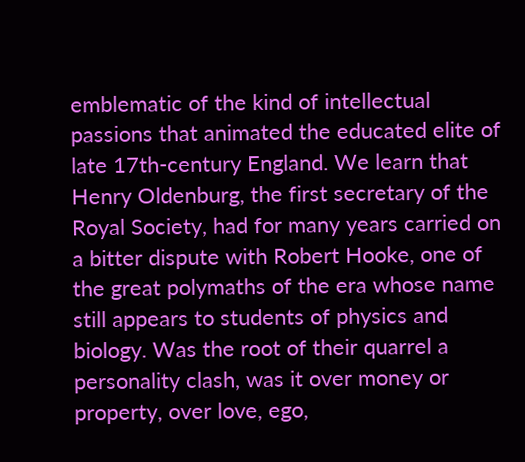emblematic of the kind of intellectual passions that animated the educated elite of late 17th-century England. We learn that Henry Oldenburg, the first secretary of the Royal Society, had for many years carried on a bitter dispute with Robert Hooke, one of the great polymaths of the era whose name still appears to students of physics and biology. Was the root of their quarrel a personality clash, was it over money or property, over love, ego,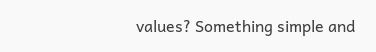values? Something simple and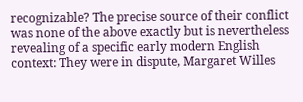recognizable? The precise source of their conflict was none of the above exactly but is nevertheless revealing of a specific early modern English context: They were in dispute, Margaret Willes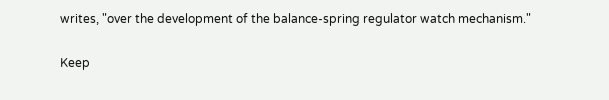writes, "over the development of the balance-spring regulator watch mechanism."

Keep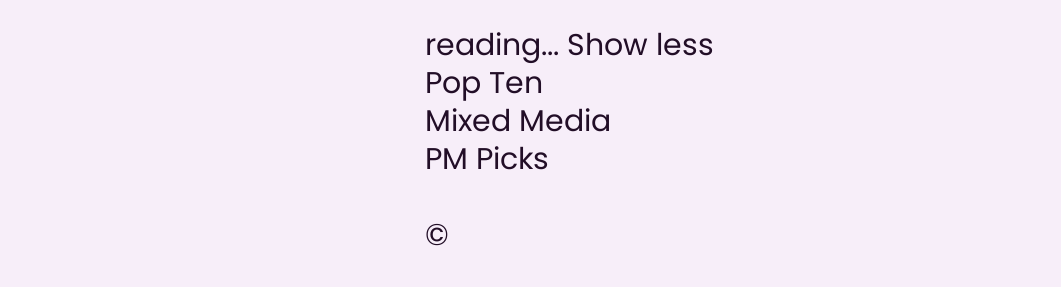reading... Show less
Pop Ten
Mixed Media
PM Picks

©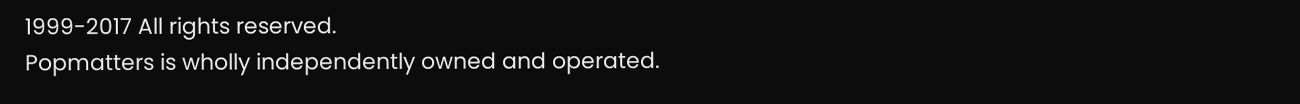1999-2017 All rights reserved.
Popmatters is wholly independently owned and operated.